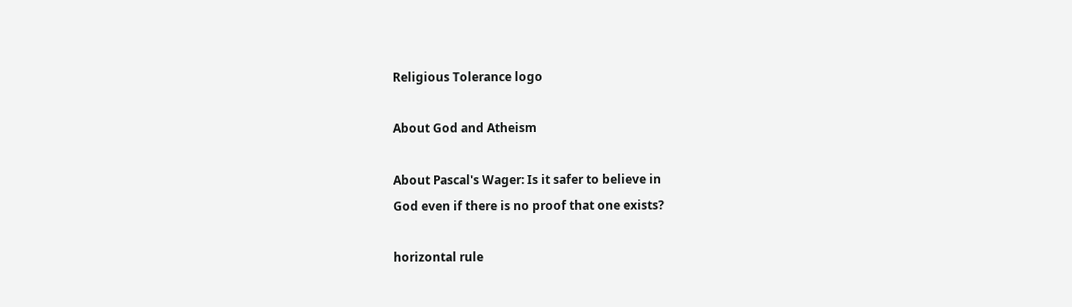Religious Tolerance logo

About God and Atheism

About Pascal's Wager: Is it safer to believe in
God even if there is no proof that one exists?

horizontal rule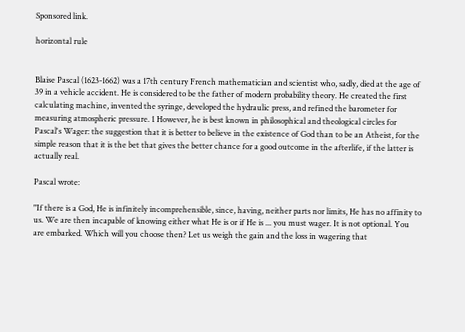Sponsored link.

horizontal rule


Blaise Pascal (1623-1662) was a 17th century French mathematician and scientist who, sadly, died at the age of 39 in a vehicle accident. He is considered to be the father of modern probability theory. He created the first calculating machine, invented the syringe, developed the hydraulic press, and refined the barometer for measuring atmospheric pressure. 1 However, he is best known in philosophical and theological circles for Pascal's Wager: the suggestion that it is better to believe in the existence of God than to be an Atheist, for the simple reason that it is the bet that gives the better chance for a good outcome in the afterlife, if the latter is actually real.

Pascal wrote:

"If there is a God, He is infinitely incomprehensible, since, having, neither parts nor limits, He has no affinity to us. We are then incapable of knowing either what He is or if He is ... you must wager. It is not optional. You are embarked. Which will you choose then? Let us weigh the gain and the loss in wagering that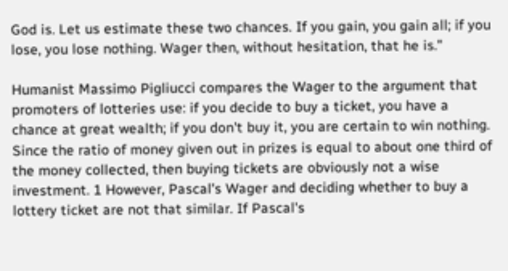God is. Let us estimate these two chances. If you gain, you gain all; if you lose, you lose nothing. Wager then, without hesitation, that he is."

Humanist Massimo Pigliucci compares the Wager to the argument that promoters of lotteries use: if you decide to buy a ticket, you have a chance at great wealth; if you don't buy it, you are certain to win nothing. Since the ratio of money given out in prizes is equal to about one third of the money collected, then buying tickets are obviously not a wise investment. 1 However, Pascal's Wager and deciding whether to buy a lottery ticket are not that similar. If Pascal's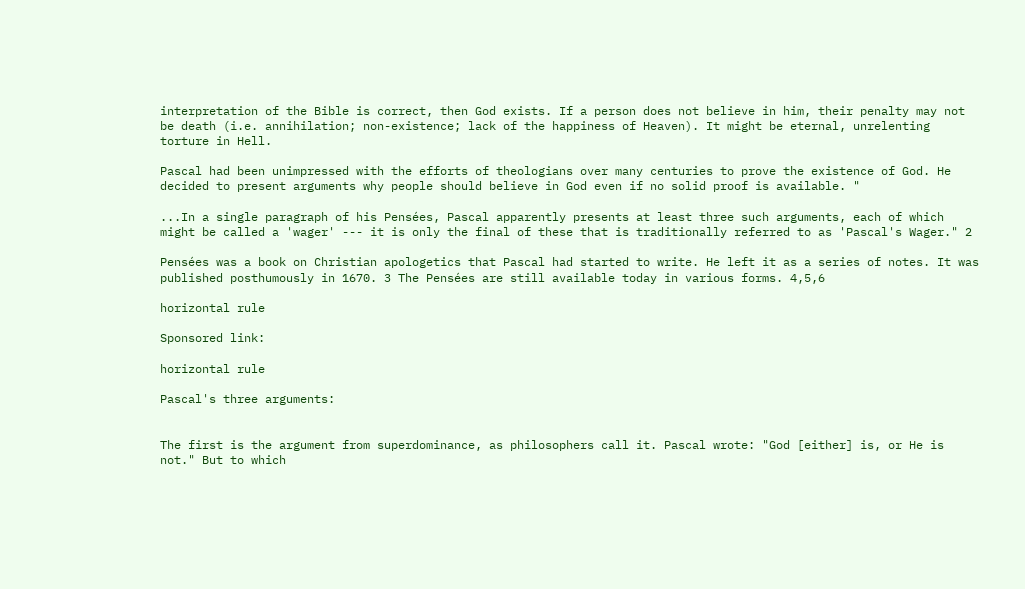interpretation of the Bible is correct, then God exists. If a person does not believe in him, their penalty may not be death (i.e. annihilation; non-existence; lack of the happiness of Heaven). It might be eternal, unrelenting torture in Hell.

Pascal had been unimpressed with the efforts of theologians over many centuries to prove the existence of God. He decided to present arguments why people should believe in God even if no solid proof is available. "

...In a single paragraph of his Pensées, Pascal apparently presents at least three such arguments, each of which might be called a 'wager' --- it is only the final of these that is traditionally referred to as 'Pascal's Wager." 2

Pensées was a book on Christian apologetics that Pascal had started to write. He left it as a series of notes. It was published posthumously in 1670. 3 The Pensées are still available today in various forms. 4,5,6

horizontal rule

Sponsored link:

horizontal rule

Pascal's three arguments:


The first is the argument from superdominance, as philosophers call it. Pascal wrote: "God [either] is, or He is not." But to which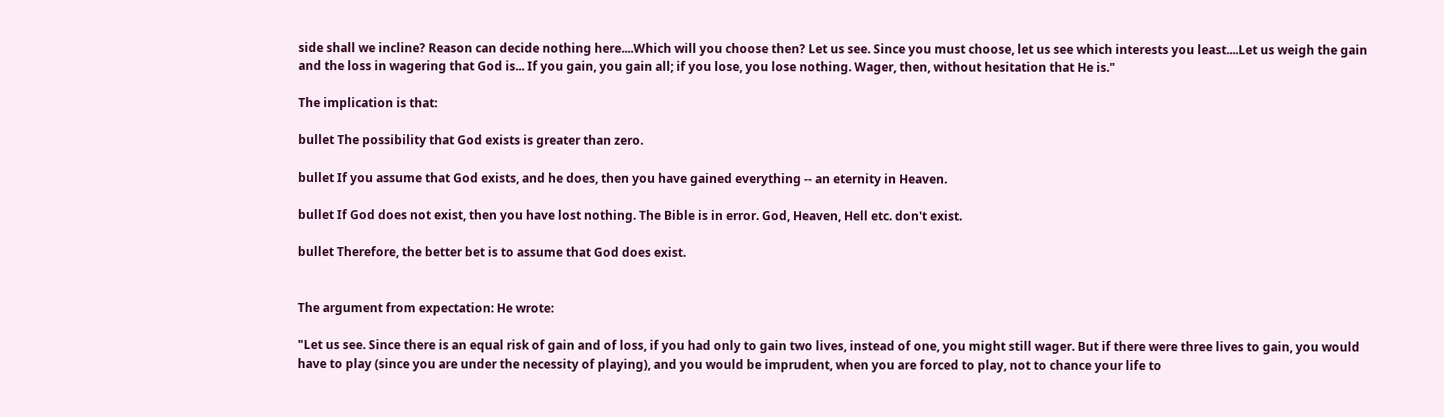side shall we incline? Reason can decide nothing here....Which will you choose then? Let us see. Since you must choose, let us see which interests you least....Let us weigh the gain and the loss in wagering that God is... If you gain, you gain all; if you lose, you lose nothing. Wager, then, without hesitation that He is."

The implication is that:

bullet The possibility that God exists is greater than zero.

bullet If you assume that God exists, and he does, then you have gained everything -- an eternity in Heaven.

bullet If God does not exist, then you have lost nothing. The Bible is in error. God, Heaven, Hell etc. don't exist.

bullet Therefore, the better bet is to assume that God does exist.


The argument from expectation: He wrote:

"Let us see. Since there is an equal risk of gain and of loss, if you had only to gain two lives, instead of one, you might still wager. But if there were three lives to gain, you would have to play (since you are under the necessity of playing), and you would be imprudent, when you are forced to play, not to chance your life to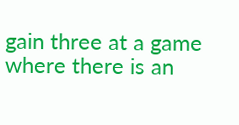gain three at a game where there is an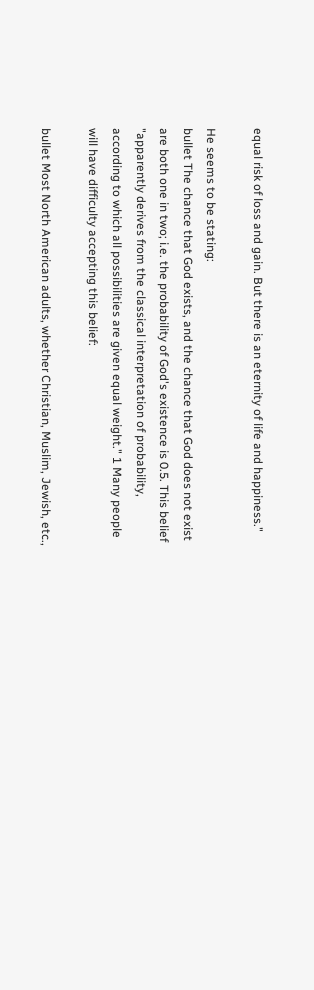equal risk of loss and gain. But there is an eternity of life and happiness."

He seems to be stating:
bullet The chance that God exists, and the chance that God does not exist are both one in two; i.e. the probability of God's existence is 0.5. This belief "apparently derives from the classical interpretation of probability, according to which all possibilities are given equal weight." 1 Many people will have difficulty accepting this belief:

bullet Most North American adults, whether Christian, Muslim, Jewish, etc.,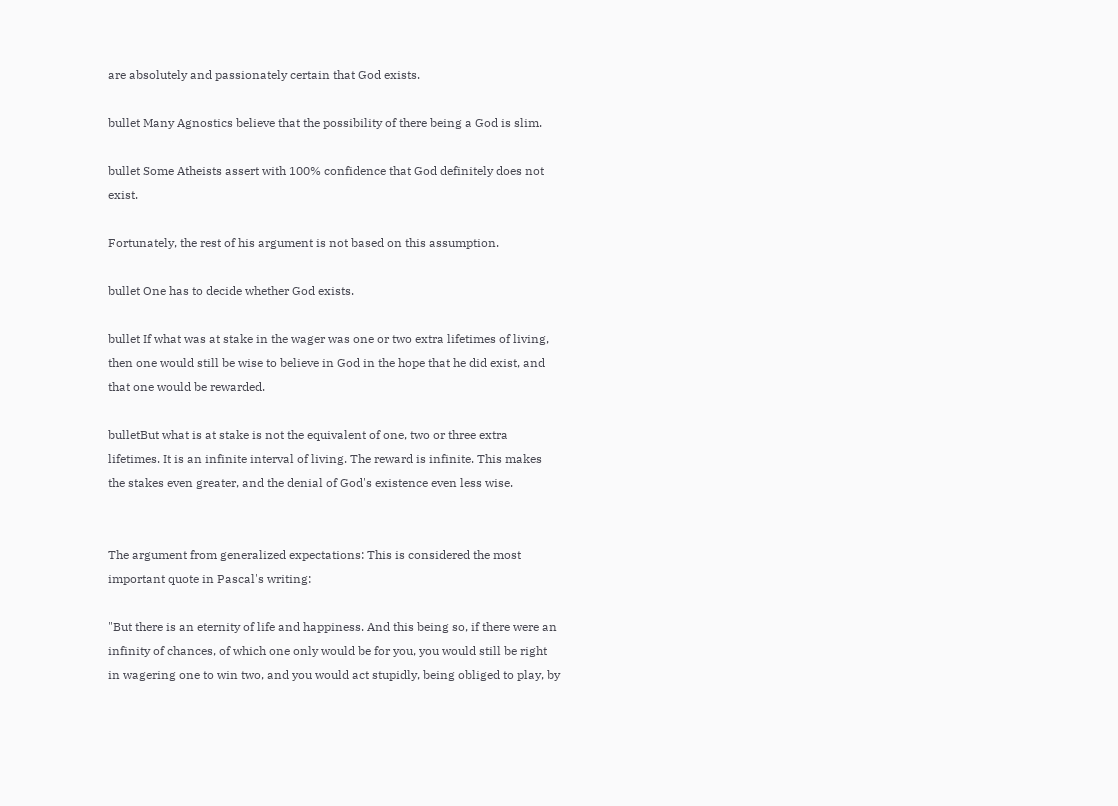are absolutely and passionately certain that God exists.

bullet Many Agnostics believe that the possibility of there being a God is slim.

bullet Some Atheists assert with 100% confidence that God definitely does not exist.

Fortunately, the rest of his argument is not based on this assumption.

bullet One has to decide whether God exists.

bullet If what was at stake in the wager was one or two extra lifetimes of living, then one would still be wise to believe in God in the hope that he did exist, and that one would be rewarded.

bulletBut what is at stake is not the equivalent of one, two or three extra lifetimes. It is an infinite interval of living. The reward is infinite. This makes the stakes even greater, and the denial of God's existence even less wise.


The argument from generalized expectations: This is considered the most important quote in Pascal's writing:

"But there is an eternity of life and happiness. And this being so, if there were an infinity of chances, of which one only would be for you, you would still be right in wagering one to win two, and you would act stupidly, being obliged to play, by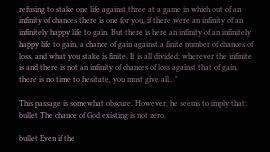refusing to stake one life against three at a game in which out of an infinity of chances there is one for you, if there were an infinity of an infinitely happy life to gain. But there is here an infinity of an infinitely happy life to gain, a chance of gain against a finite number of chances of loss, and what you stake is finite. It is all divided; wherever the infinite is and there is not an infinity of chances of loss against that of gain, there is no time to hesitate, you must give all..."

This passage is somewhat obscure. However, he seems to imply that:
bullet The chance of God existing is not zero.

bullet Even if the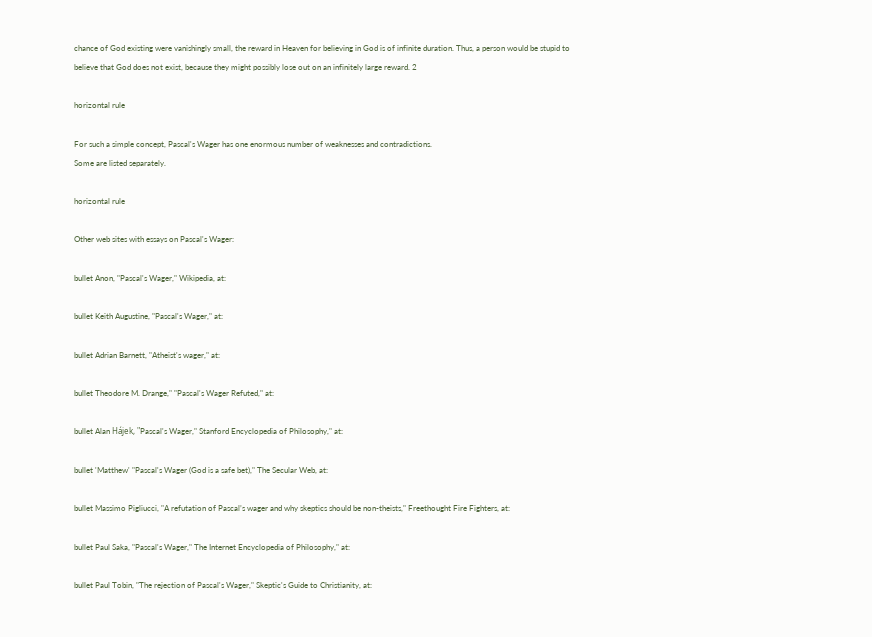chance of God existing were vanishingly small, the reward in Heaven for believing in God is of infinite duration. Thus, a person would be stupid to believe that God does not exist, because they might possibly lose out on an infinitely large reward. 2

horizontal rule

For such a simple concept, Pascal's Wager has one enormous number of weaknesses and contradictions.
Some are listed separately.

horizontal rule

Other web sites with essays on Pascal's Wager:

bullet Anon, "Pascal's Wager," Wikipedia, at:

bullet Keith Augustine, "Pascal's Wager," at:

bullet Adrian Barnett, "Atheist's wager," at:

bullet Theodore M. Drange," "Pascal's Wager Refuted," at:

bullet Alan Hájek, "Pascal's Wager," Stanford Encyclopedia of Philosophy," at:

bullet 'Matthew' "Pascal's Wager (God is a safe bet)," The Secular Web, at:

bullet Massimo Pigliucci, "A refutation of Pascal’s wager and why skeptics should be non-theists," Freethought Fire Fighters, at:

bullet Paul Saka, "Pascal's Wager," The Internet Encyclopedia of Philosophy," at:

bullet Paul Tobin, "The rejection of Pascal's Wager," Skeptic's Guide to Christianity, at: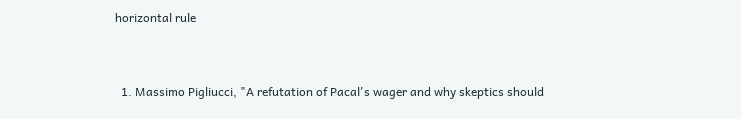horizontal rule


  1. Massimo Pigliucci, "A refutation of Pacal's wager and why skeptics should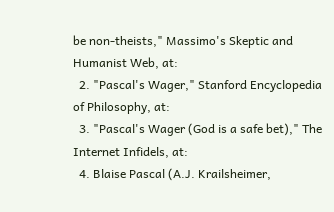be non-theists," Massimo's Skeptic and Humanist Web, at:
  2. "Pascal's Wager," Stanford Encyclopedia of Philosophy, at:
  3. "Pascal's Wager (God is a safe bet)," The Internet Infidels, at:
  4. Blaise Pascal (A.J. Krailsheimer,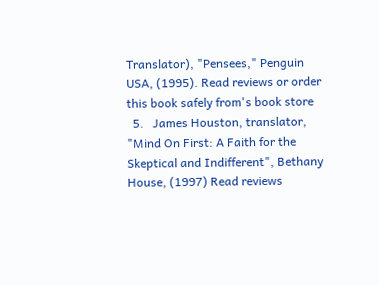Translator), "Pensees," Penguin USA, (1995). Read reviews or order this book safely from's book store
  5.   James Houston, translator, "Mind On First: A Faith for the Skeptical and Indifferent", Bethany House, (1997) Read reviews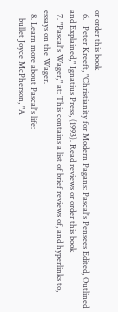or order this book
  6.   Peter Kreeft, "Christianity for Modern Pagans: Pascal's Pensees Edited, Outlined and Explained," Ignatius Press, (1993). Read reviews or order this book
  7. "Pascal's Wager," at: This contains a list of brief reviews of, and hyperlinks to, essays on the Wager.
  8. Learn more about Pascal's life:
    bullet Joyce McPherson, "A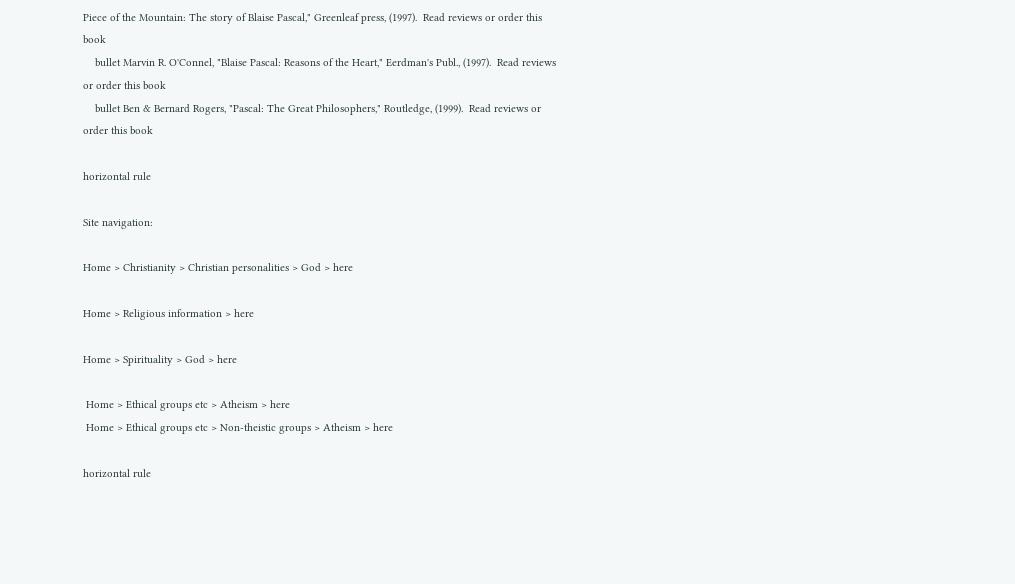Piece of the Mountain: The story of Blaise Pascal," Greenleaf press, (1997).  Read reviews or order this book
    bullet Marvin R. O'Connel, "Blaise Pascal: Reasons of the Heart," Eerdman's Publ., (1997).  Read reviews or order this book
    bullet Ben & Bernard Rogers, "Pascal: The Great Philosophers," Routledge, (1999).  Read reviews or order this book

horizontal rule

Site navigation:

Home > Christianity > Christian personalities > God > here

Home > Religious information > here

Home > Spirituality > God > here

 Home > Ethical groups etc > Atheism > here
 Home > Ethical groups etc > Non-theistic groups > Atheism > here

horizontal rule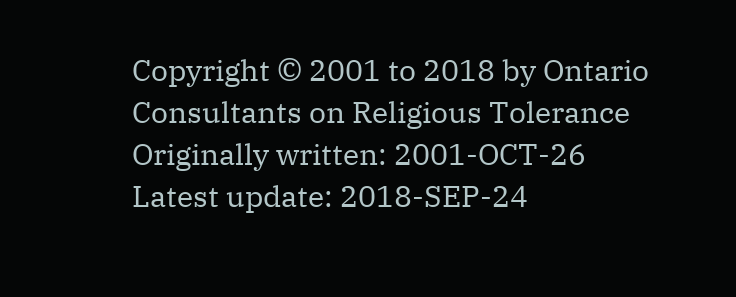Copyright © 2001 to 2018 by Ontario Consultants on Religious Tolerance
Originally written: 2001-OCT-26
Latest update: 2018-SEP-24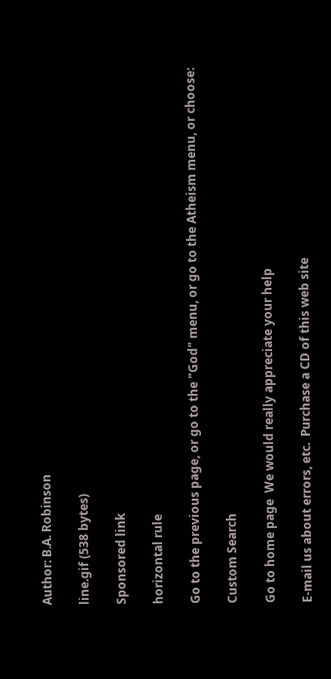Author: B.A. Robinson

line.gif (538 bytes)

Sponsored link

horizontal rule

Go to the previous page, or go to the "God" menu, or go to the Atheism menu, or choose:

Custom Search

Go to home page  We would really appreciate your help

E-mail us about errors, etc.  Purchase a CD of this web site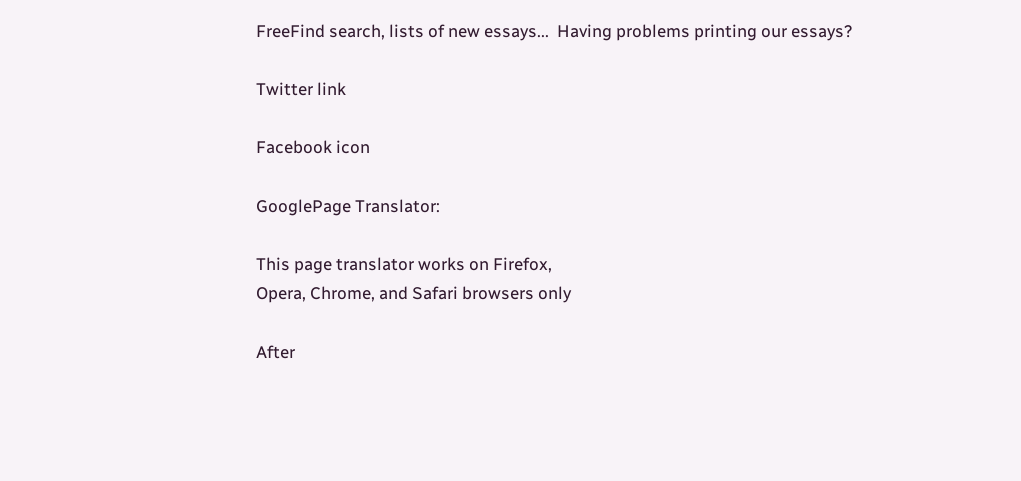FreeFind search, lists of new essays...  Having problems printing our essays?

Twitter link

Facebook icon

GooglePage Translator:

This page translator works on Firefox,
Opera, Chrome, and Safari browsers only

After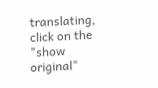translating, click on the "show
original"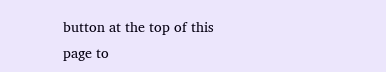button at the top of this
page to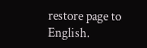restore page to English.